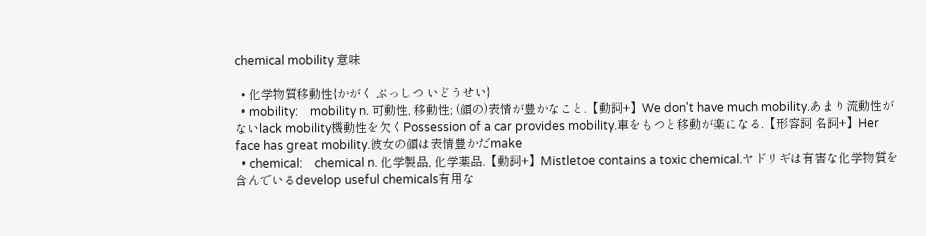chemical mobility 意味

  • 化学物質移動性{かがく ぶっしつ いどうせい}
  • mobility:    mobility n. 可動性, 移動性; (顔の)表情が豊かなこと.【動詞+】We don't have much mobility.あまり流動性がないlack mobility機動性を欠くPossession of a car provides mobility.車をもつと移動が楽になる.【形容詞 名詞+】Her face has great mobility.彼女の顔は表情豊かだmake
  • chemical:    chemical n. 化学製品, 化学薬品.【動詞+】Mistletoe contains a toxic chemical.ヤドリギは有害な化学物質を含んでいるdevelop useful chemicals有用な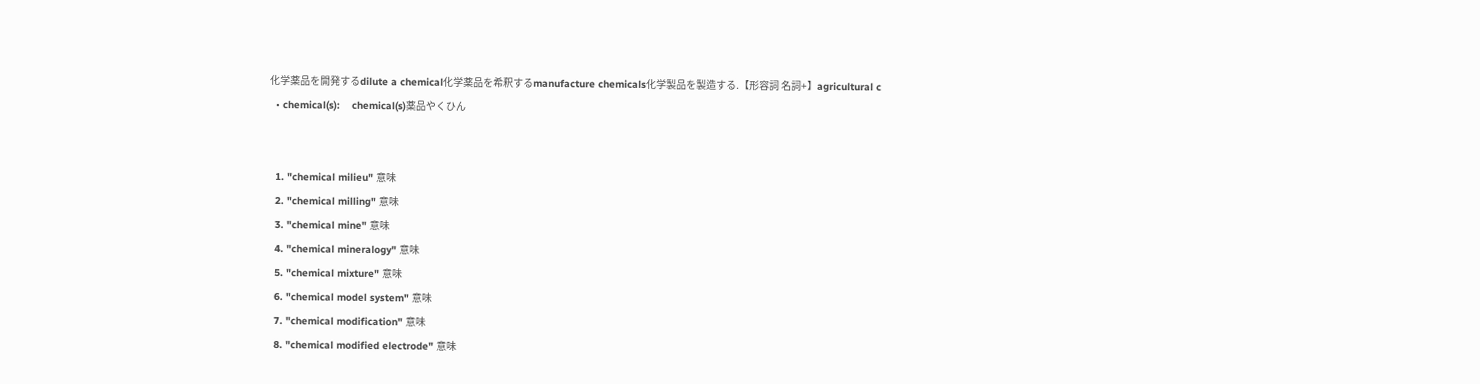化学薬品を開発するdilute a chemical化学薬品を希釈するmanufacture chemicals化学製品を製造する.【形容詞 名詞+】agricultural c
  • chemical(s):    chemical(s)薬品やくひん


  1. "chemical milieu" 意味
  2. "chemical milling" 意味
  3. "chemical mine" 意味
  4. "chemical mineralogy" 意味
  5. "chemical mixture" 意味
  6. "chemical model system" 意味
  7. "chemical modification" 意味
  8. "chemical modified electrode" 意味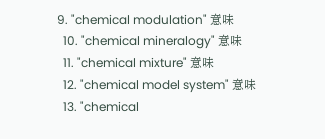9. "chemical modulation" 意味
  10. "chemical mineralogy" 意味
  11. "chemical mixture" 意味
  12. "chemical model system" 意味
  13. "chemical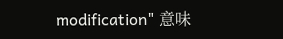modification" 意味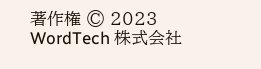著作権 © 2023 WordTech 株式会社